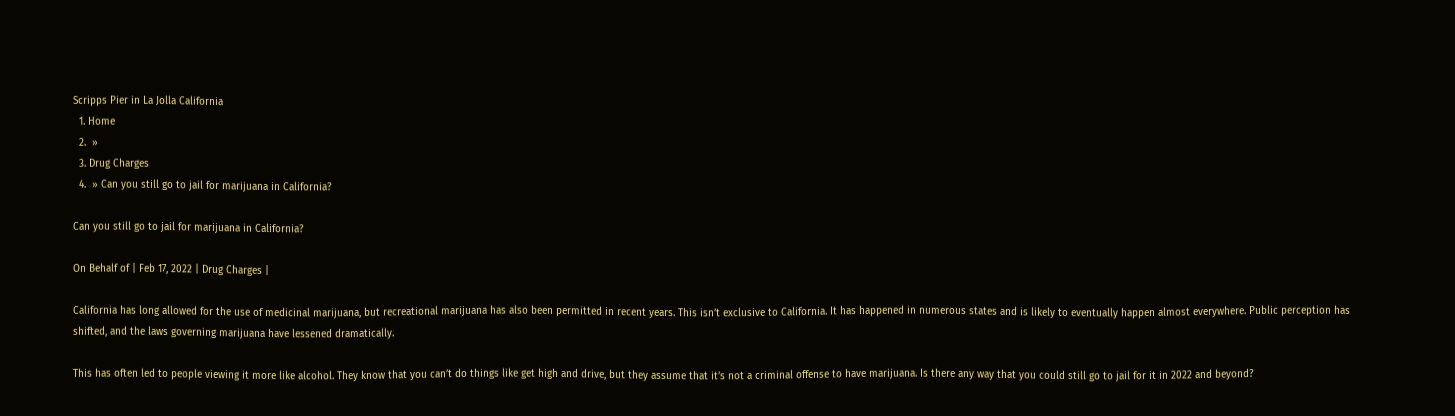Scripps Pier in La Jolla California
  1. Home
  2.  »
  3. Drug Charges
  4.  » Can you still go to jail for marijuana in California?

Can you still go to jail for marijuana in California?

On Behalf of | Feb 17, 2022 | Drug Charges |

California has long allowed for the use of medicinal marijuana, but recreational marijuana has also been permitted in recent years. This isn’t exclusive to California. It has happened in numerous states and is likely to eventually happen almost everywhere. Public perception has shifted, and the laws governing marijuana have lessened dramatically.

This has often led to people viewing it more like alcohol. They know that you can’t do things like get high and drive, but they assume that it’s not a criminal offense to have marijuana. Is there any way that you could still go to jail for it in 2022 and beyond?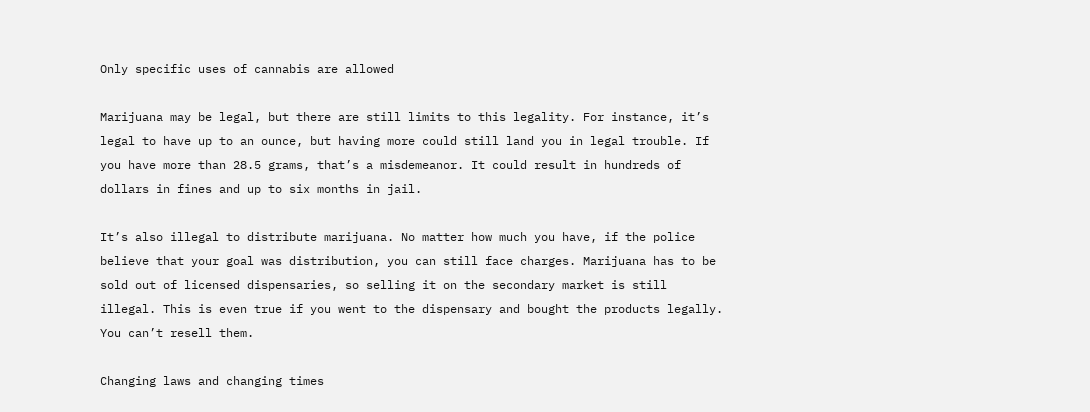Only specific uses of cannabis are allowed

Marijuana may be legal, but there are still limits to this legality. For instance, it’s legal to have up to an ounce, but having more could still land you in legal trouble. If you have more than 28.5 grams, that’s a misdemeanor. It could result in hundreds of dollars in fines and up to six months in jail.

It’s also illegal to distribute marijuana. No matter how much you have, if the police believe that your goal was distribution, you can still face charges. Marijuana has to be sold out of licensed dispensaries, so selling it on the secondary market is still illegal. This is even true if you went to the dispensary and bought the products legally. You can’t resell them.

Changing laws and changing times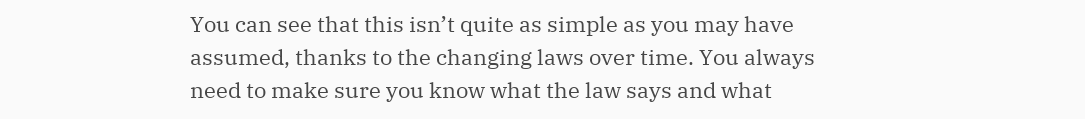You can see that this isn’t quite as simple as you may have assumed, thanks to the changing laws over time. You always need to make sure you know what the law says and what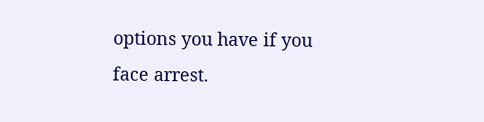options you have if you face arrest.